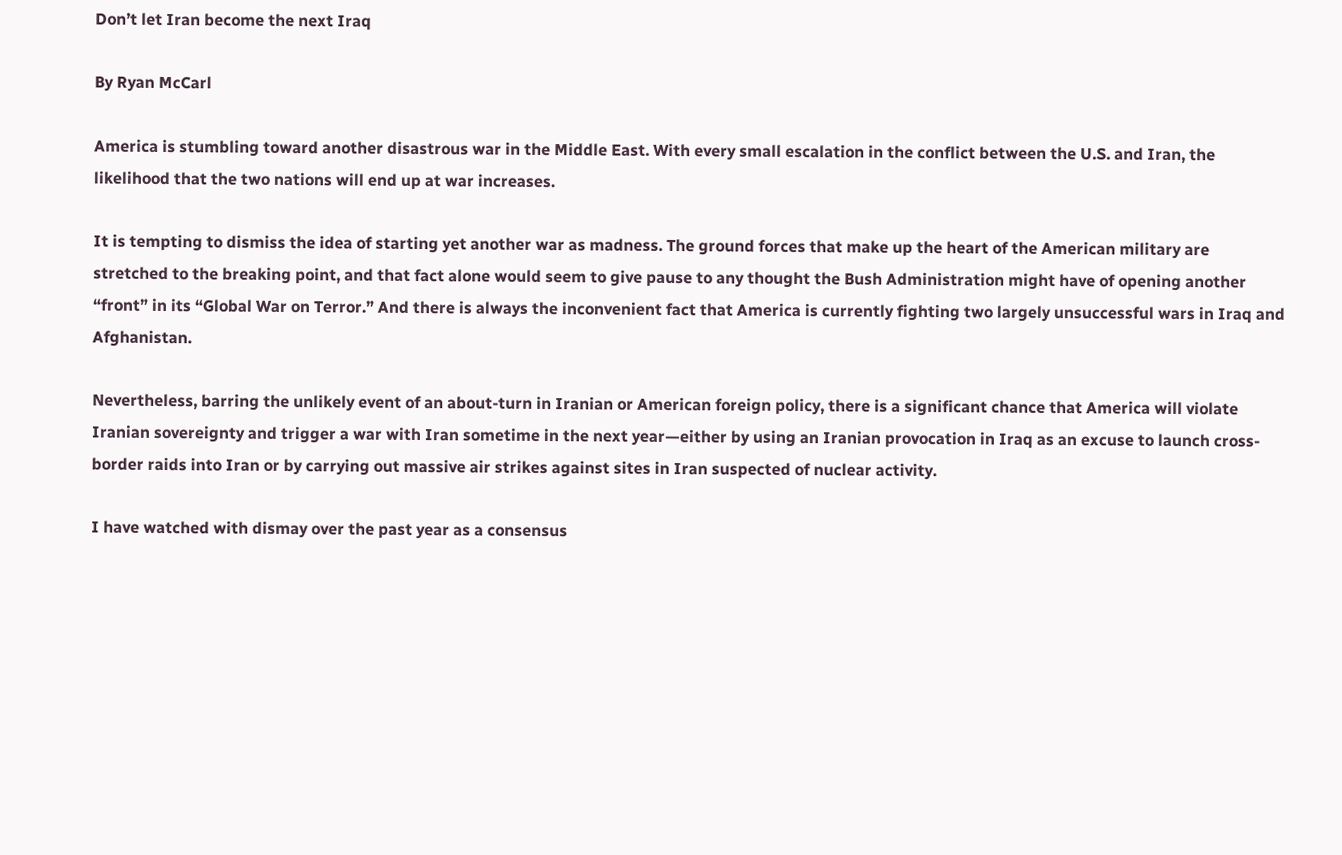Don’t let Iran become the next Iraq

By Ryan McCarl

America is stumbling toward another disastrous war in the Middle East. With every small escalation in the conflict between the U.S. and Iran, the likelihood that the two nations will end up at war increases.

It is tempting to dismiss the idea of starting yet another war as madness. The ground forces that make up the heart of the American military are stretched to the breaking point, and that fact alone would seem to give pause to any thought the Bush Administration might have of opening another “front” in its “Global War on Terror.” And there is always the inconvenient fact that America is currently fighting two largely unsuccessful wars in Iraq and Afghanistan.

Nevertheless, barring the unlikely event of an about-turn in Iranian or American foreign policy, there is a significant chance that America will violate Iranian sovereignty and trigger a war with Iran sometime in the next year—either by using an Iranian provocation in Iraq as an excuse to launch cross-border raids into Iran or by carrying out massive air strikes against sites in Iran suspected of nuclear activity.

I have watched with dismay over the past year as a consensus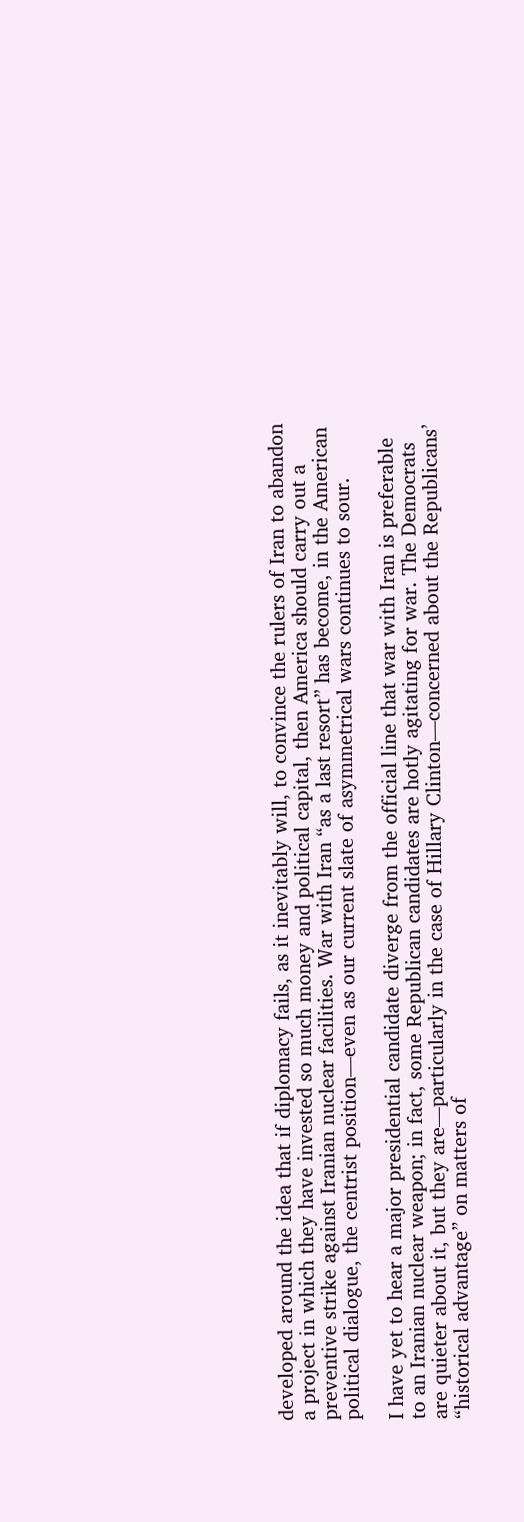developed around the idea that if diplomacy fails, as it inevitably will, to convince the rulers of Iran to abandon a project in which they have invested so much money and political capital, then America should carry out a preventive strike against Iranian nuclear facilities. War with Iran “as a last resort” has become, in the American political dialogue, the centrist position—even as our current slate of asymmetrical wars continues to sour.

I have yet to hear a major presidential candidate diverge from the official line that war with Iran is preferable to an Iranian nuclear weapon; in fact, some Republican candidates are hotly agitating for war. The Democrats are quieter about it, but they are—particularly in the case of Hillary Clinton—concerned about the Republicans’ “historical advantage” on matters of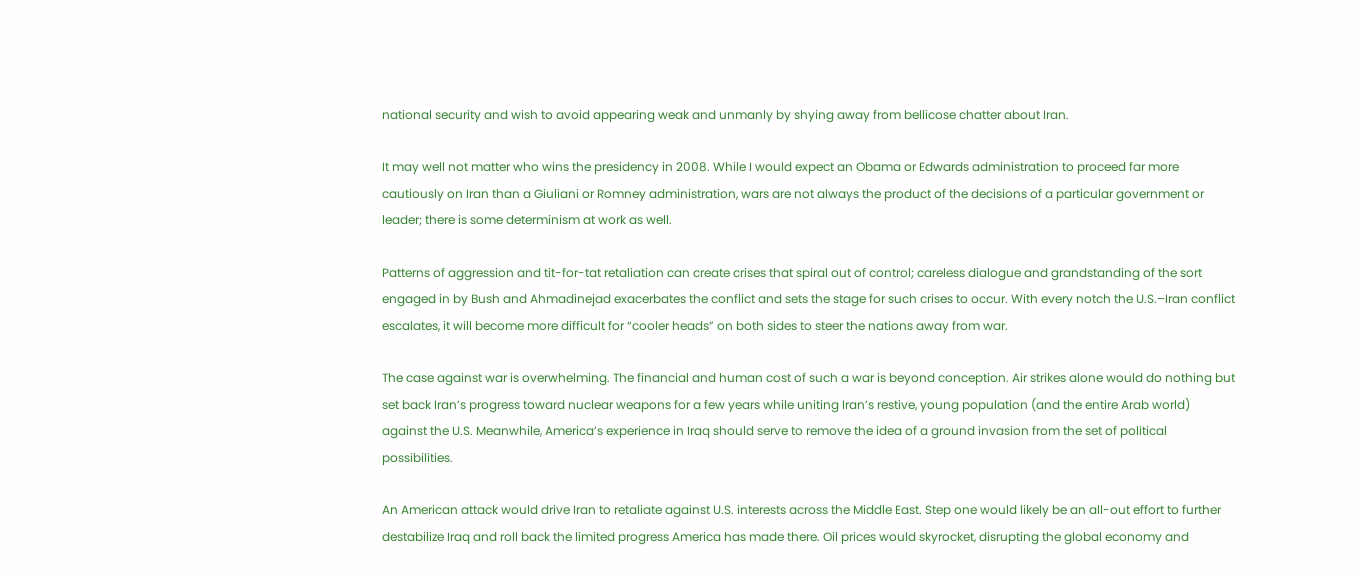national security and wish to avoid appearing weak and unmanly by shying away from bellicose chatter about Iran.

It may well not matter who wins the presidency in 2008. While I would expect an Obama or Edwards administration to proceed far more cautiously on Iran than a Giuliani or Romney administration, wars are not always the product of the decisions of a particular government or leader; there is some determinism at work as well.

Patterns of aggression and tit-for-tat retaliation can create crises that spiral out of control; careless dialogue and grandstanding of the sort engaged in by Bush and Ahmadinejad exacerbates the conflict and sets the stage for such crises to occur. With every notch the U.S.–Iran conflict escalates, it will become more difficult for “cooler heads” on both sides to steer the nations away from war.

The case against war is overwhelming. The financial and human cost of such a war is beyond conception. Air strikes alone would do nothing but set back Iran’s progress toward nuclear weapons for a few years while uniting Iran’s restive, young population (and the entire Arab world) against the U.S. Meanwhile, America’s experience in Iraq should serve to remove the idea of a ground invasion from the set of political possibilities.

An American attack would drive Iran to retaliate against U.S. interests across the Middle East. Step one would likely be an all-out effort to further destabilize Iraq and roll back the limited progress America has made there. Oil prices would skyrocket, disrupting the global economy and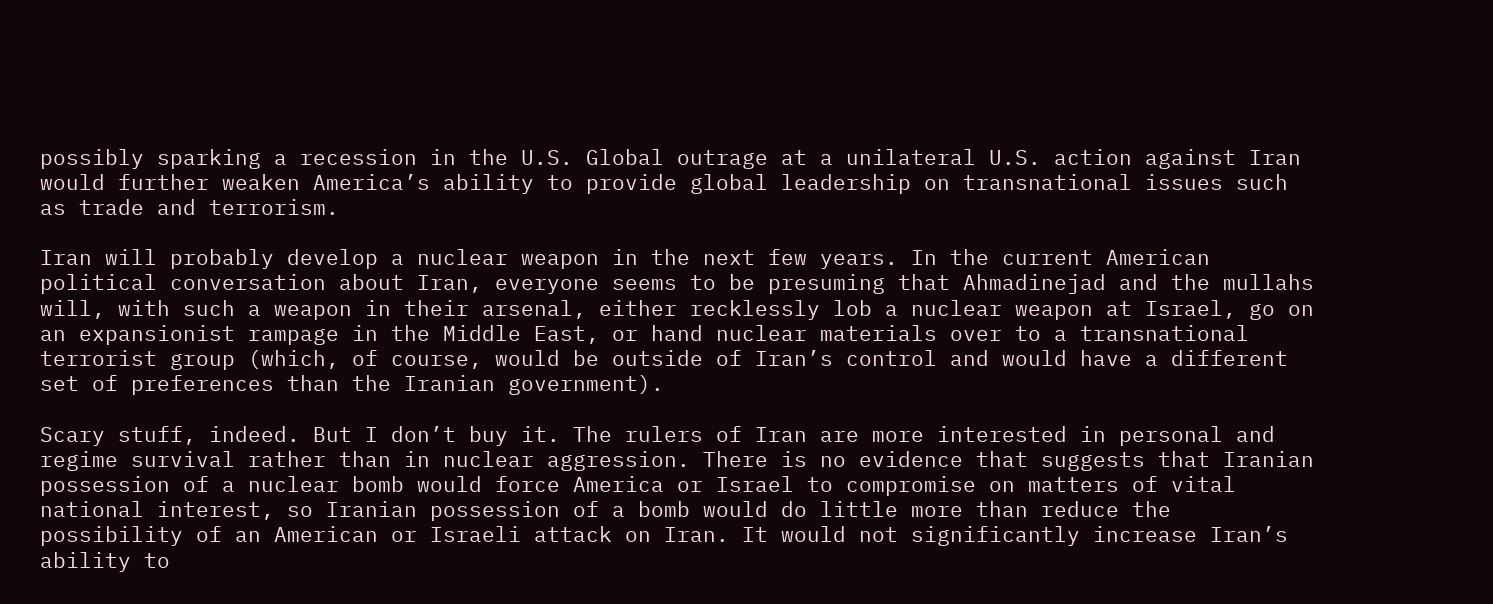possibly sparking a recession in the U.S. Global outrage at a unilateral U.S. action against Iran would further weaken America’s ability to provide global leadership on transnational issues such as trade and terrorism.

Iran will probably develop a nuclear weapon in the next few years. In the current American political conversation about Iran, everyone seems to be presuming that Ahmadinejad and the mullahs will, with such a weapon in their arsenal, either recklessly lob a nuclear weapon at Israel, go on an expansionist rampage in the Middle East, or hand nuclear materials over to a transnational terrorist group (which, of course, would be outside of Iran’s control and would have a different set of preferences than the Iranian government).

Scary stuff, indeed. But I don’t buy it. The rulers of Iran are more interested in personal and regime survival rather than in nuclear aggression. There is no evidence that suggests that Iranian possession of a nuclear bomb would force America or Israel to compromise on matters of vital national interest, so Iranian possession of a bomb would do little more than reduce the possibility of an American or Israeli attack on Iran. It would not significantly increase Iran’s ability to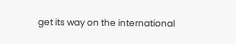get its way on the international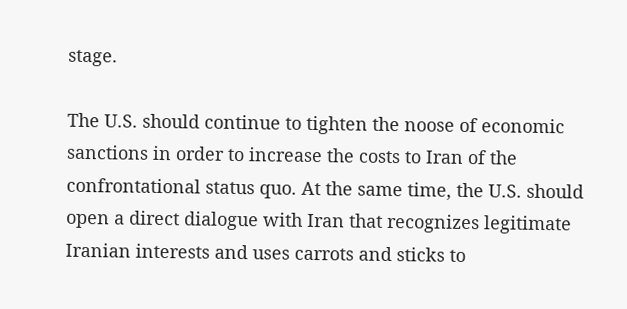stage.

The U.S. should continue to tighten the noose of economic sanctions in order to increase the costs to Iran of the confrontational status quo. At the same time, the U.S. should open a direct dialogue with Iran that recognizes legitimate Iranian interests and uses carrots and sticks to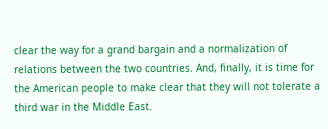clear the way for a grand bargain and a normalization of relations between the two countries. And, finally, it is time for the American people to make clear that they will not tolerate a third war in the Middle East.